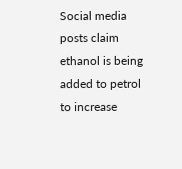Social media posts claim ethanol is being added to petrol to increase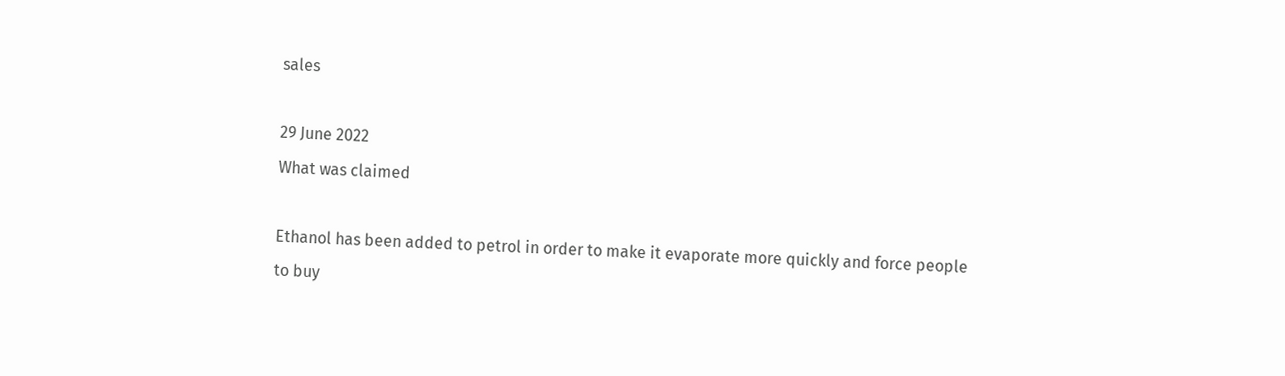sales

29 June 2022
What was claimed

Ethanol has been added to petrol in order to make it evaporate more quickly and force people to buy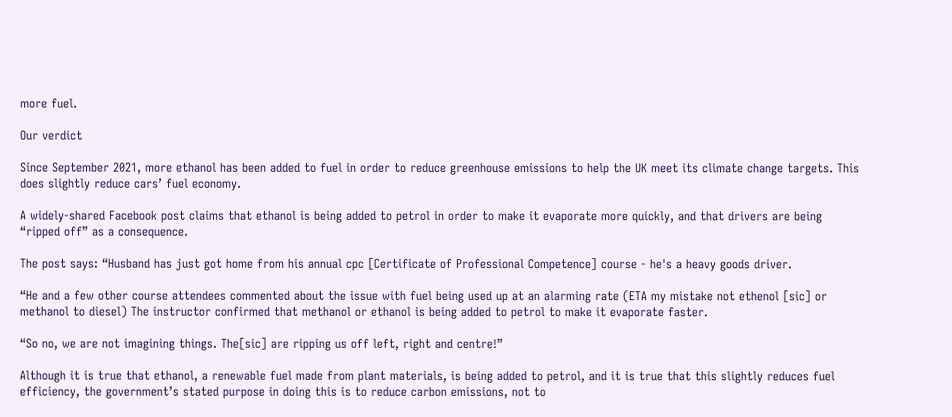more fuel.

Our verdict

Since September 2021, more ethanol has been added to fuel in order to reduce greenhouse emissions to help the UK meet its climate change targets. This does slightly reduce cars’ fuel economy.

A widely-shared Facebook post claims that ethanol is being added to petrol in order to make it evaporate more quickly, and that drivers are being “ripped off” as a consequence.

The post says: “Husband has just got home from his annual cpc [Certificate of Professional Competence] course - he's a heavy goods driver.

“He and a few other course attendees commented about the issue with fuel being used up at an alarming rate (ETA my mistake not ethenol [sic] or methanol to diesel) The instructor confirmed that methanol or ethanol is being added to petrol to make it evaporate faster.

“So no, we are not imagining things. The[sic] are ripping us off left, right and centre!”

Although it is true that ethanol, a renewable fuel made from plant materials, is being added to petrol, and it is true that this slightly reduces fuel efficiency, the government’s stated purpose in doing this is to reduce carbon emissions, not to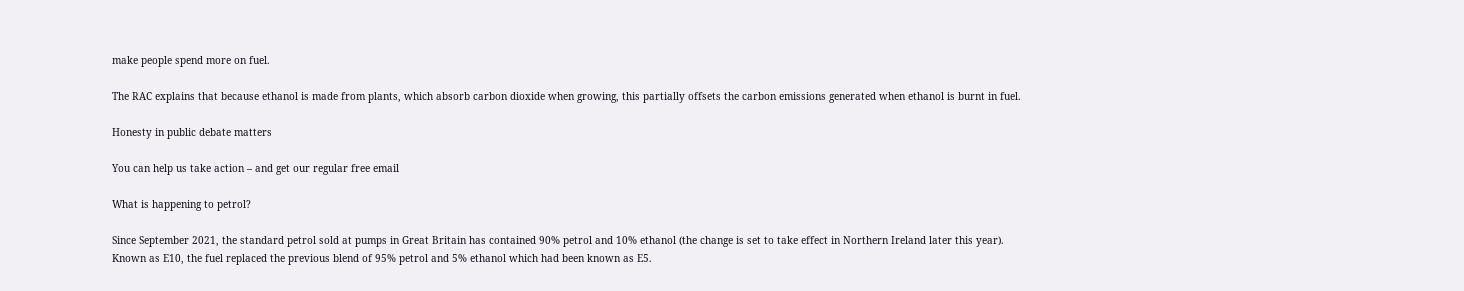make people spend more on fuel.

The RAC explains that because ethanol is made from plants, which absorb carbon dioxide when growing, this partially offsets the carbon emissions generated when ethanol is burnt in fuel.

Honesty in public debate matters

You can help us take action – and get our regular free email

What is happening to petrol?

Since September 2021, the standard petrol sold at pumps in Great Britain has contained 90% petrol and 10% ethanol (the change is set to take effect in Northern Ireland later this year). Known as E10, the fuel replaced the previous blend of 95% petrol and 5% ethanol which had been known as E5.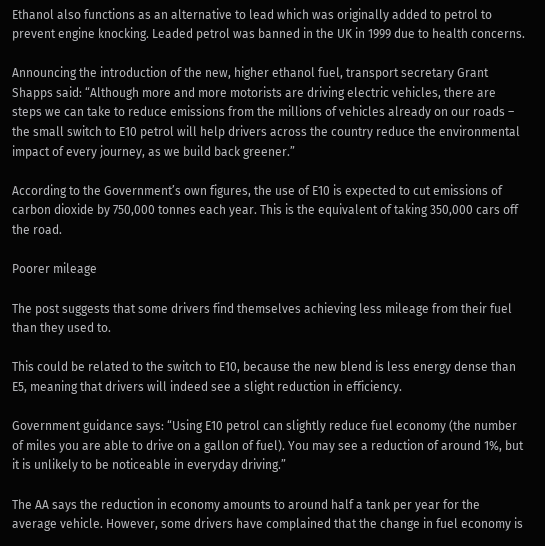Ethanol also functions as an alternative to lead which was originally added to petrol to prevent engine knocking. Leaded petrol was banned in the UK in 1999 due to health concerns.

Announcing the introduction of the new, higher ethanol fuel, transport secretary Grant Shapps said: “Although more and more motorists are driving electric vehicles, there are steps we can take to reduce emissions from the millions of vehicles already on our roads – the small switch to E10 petrol will help drivers across the country reduce the environmental impact of every journey, as we build back greener.”

According to the Government’s own figures, the use of E10 is expected to cut emissions of carbon dioxide by 750,000 tonnes each year. This is the equivalent of taking 350,000 cars off the road.

Poorer mileage

The post suggests that some drivers find themselves achieving less mileage from their fuel than they used to.

This could be related to the switch to E10, because the new blend is less energy dense than E5, meaning that drivers will indeed see a slight reduction in efficiency.

Government guidance says: “Using E10 petrol can slightly reduce fuel economy (the number of miles you are able to drive on a gallon of fuel). You may see a reduction of around 1%, but it is unlikely to be noticeable in everyday driving.”

The AA says the reduction in economy amounts to around half a tank per year for the average vehicle. However, some drivers have complained that the change in fuel economy is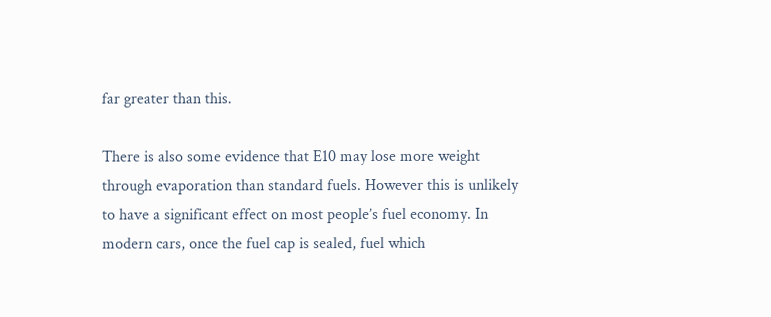far greater than this.

There is also some evidence that E10 may lose more weight through evaporation than standard fuels. However this is unlikely to have a significant effect on most people’s fuel economy. In modern cars, once the fuel cap is sealed, fuel which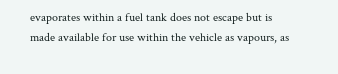evaporates within a fuel tank does not escape but is made available for use within the vehicle as vapours, as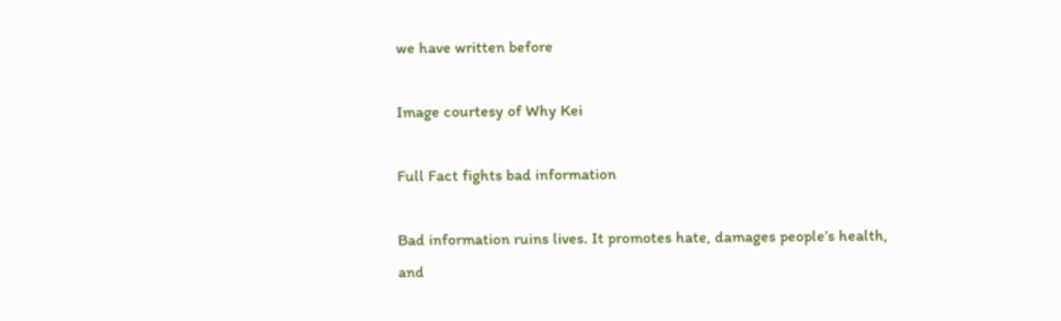we have written before

Image courtesy of Why Kei

Full Fact fights bad information

Bad information ruins lives. It promotes hate, damages people’s health, and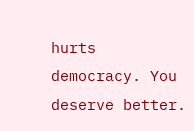hurts democracy. You deserve better.